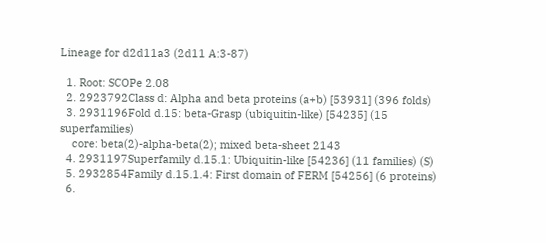Lineage for d2d11a3 (2d11 A:3-87)

  1. Root: SCOPe 2.08
  2. 2923792Class d: Alpha and beta proteins (a+b) [53931] (396 folds)
  3. 2931196Fold d.15: beta-Grasp (ubiquitin-like) [54235] (15 superfamilies)
    core: beta(2)-alpha-beta(2); mixed beta-sheet 2143
  4. 2931197Superfamily d.15.1: Ubiquitin-like [54236] (11 families) (S)
  5. 2932854Family d.15.1.4: First domain of FERM [54256] (6 proteins)
  6.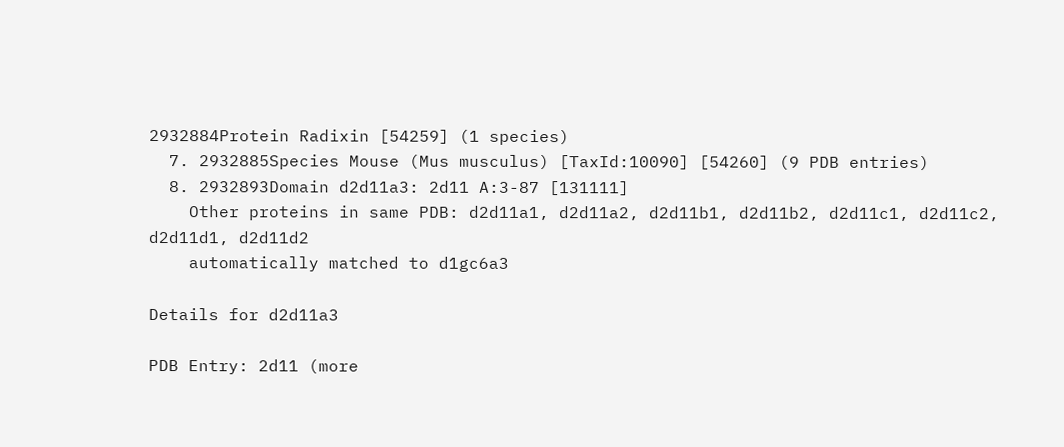2932884Protein Radixin [54259] (1 species)
  7. 2932885Species Mouse (Mus musculus) [TaxId:10090] [54260] (9 PDB entries)
  8. 2932893Domain d2d11a3: 2d11 A:3-87 [131111]
    Other proteins in same PDB: d2d11a1, d2d11a2, d2d11b1, d2d11b2, d2d11c1, d2d11c2, d2d11d1, d2d11d2
    automatically matched to d1gc6a3

Details for d2d11a3

PDB Entry: 2d11 (more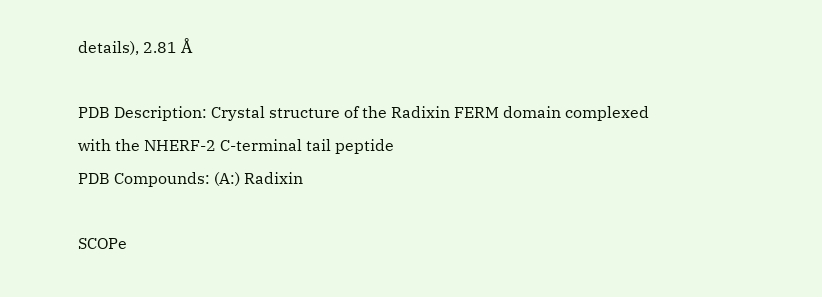details), 2.81 Å

PDB Description: Crystal structure of the Radixin FERM domain complexed with the NHERF-2 C-terminal tail peptide
PDB Compounds: (A:) Radixin

SCOPe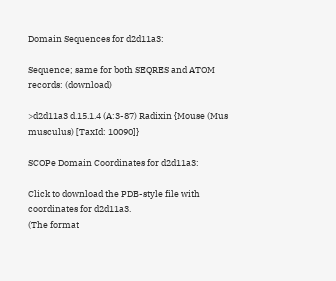Domain Sequences for d2d11a3:

Sequence; same for both SEQRES and ATOM records: (download)

>d2d11a3 d.15.1.4 (A:3-87) Radixin {Mouse (Mus musculus) [TaxId: 10090]}

SCOPe Domain Coordinates for d2d11a3:

Click to download the PDB-style file with coordinates for d2d11a3.
(The format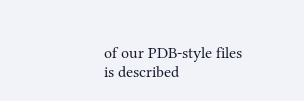of our PDB-style files is described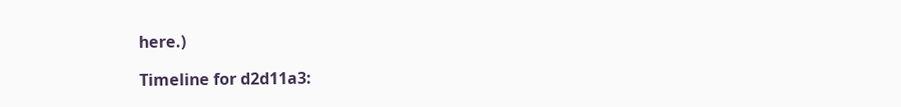here.)

Timeline for d2d11a3: